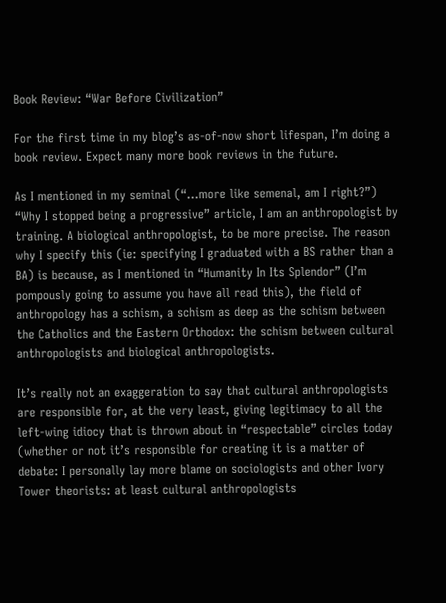Book Review: “War Before Civilization”

For the first time in my blog’s as-of-now short lifespan, I’m doing a book review. Expect many more book reviews in the future.

As I mentioned in my seminal (“…more like semenal, am I right?”) “Why I stopped being a progressive” article, I am an anthropologist by training. A biological anthropologist, to be more precise. The reason why I specify this (ie: specifying I graduated with a BS rather than a BA) is because, as I mentioned in “Humanity In Its Splendor” (I’m pompously going to assume you have all read this), the field of anthropology has a schism, a schism as deep as the schism between the Catholics and the Eastern Orthodox: the schism between cultural anthropologists and biological anthropologists.

It’s really not an exaggeration to say that cultural anthropologists are responsible for, at the very least, giving legitimacy to all the left-wing idiocy that is thrown about in “respectable” circles today (whether or not it’s responsible for creating it is a matter of debate: I personally lay more blame on sociologists and other Ivory Tower theorists: at least cultural anthropologists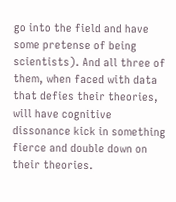go into the field and have some pretense of being scientists). And all three of them, when faced with data that defies their theories, will have cognitive dissonance kick in something fierce and double down on their theories.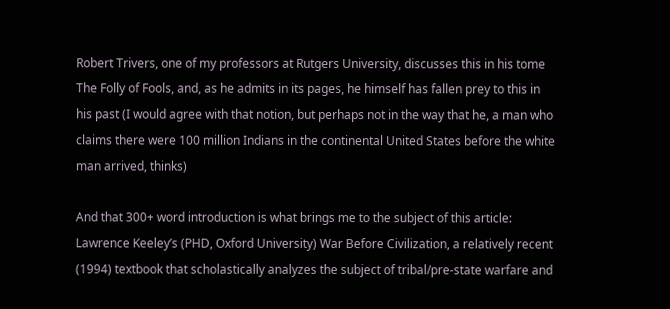Robert Trivers, one of my professors at Rutgers University, discusses this in his tome The Folly of Fools, and, as he admits in its pages, he himself has fallen prey to this in his past (I would agree with that notion, but perhaps not in the way that he, a man who claims there were 100 million Indians in the continental United States before the white man arrived, thinks)

And that 300+ word introduction is what brings me to the subject of this article: Lawrence Keeley’s (PHD, Oxford University) War Before Civilization, a relatively recent (1994) textbook that scholastically analyzes the subject of tribal/pre-state warfare and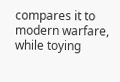compares it to modern warfare, while toying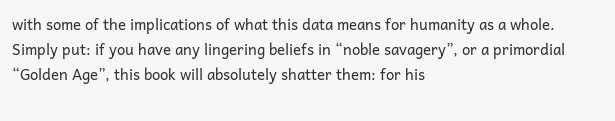with some of the implications of what this data means for humanity as a whole. Simply put: if you have any lingering beliefs in “noble savagery”, or a primordial “Golden Age”, this book will absolutely shatter them: for his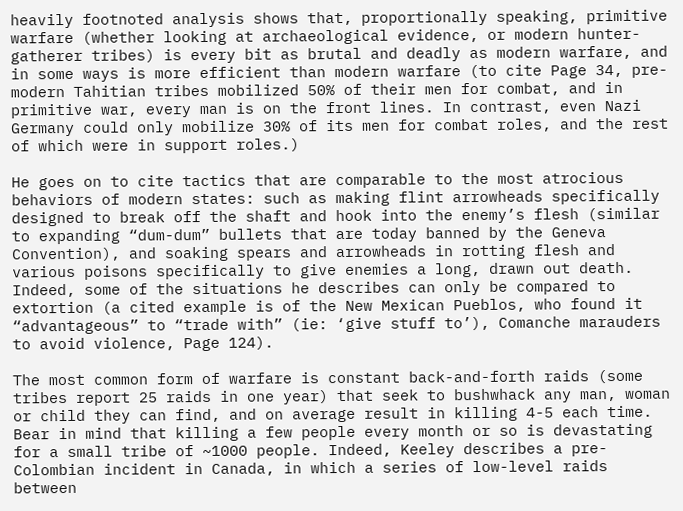heavily footnoted analysis shows that, proportionally speaking, primitive warfare (whether looking at archaeological evidence, or modern hunter-gatherer tribes) is every bit as brutal and deadly as modern warfare, and in some ways is more efficient than modern warfare (to cite Page 34, pre-modern Tahitian tribes mobilized 50% of their men for combat, and in primitive war, every man is on the front lines. In contrast, even Nazi Germany could only mobilize 30% of its men for combat roles, and the rest of which were in support roles.)

He goes on to cite tactics that are comparable to the most atrocious behaviors of modern states: such as making flint arrowheads specifically designed to break off the shaft and hook into the enemy’s flesh (similar to expanding “dum-dum” bullets that are today banned by the Geneva Convention), and soaking spears and arrowheads in rotting flesh and various poisons specifically to give enemies a long, drawn out death. Indeed, some of the situations he describes can only be compared to extortion (a cited example is of the New Mexican Pueblos, who found it “advantageous” to “trade with” (ie: ‘give stuff to’), Comanche marauders to avoid violence, Page 124).

The most common form of warfare is constant back-and-forth raids (some tribes report 25 raids in one year) that seek to bushwhack any man, woman or child they can find, and on average result in killing 4-5 each time. Bear in mind that killing a few people every month or so is devastating for a small tribe of ~1000 people. Indeed, Keeley describes a pre-Colombian incident in Canada, in which a series of low-level raids between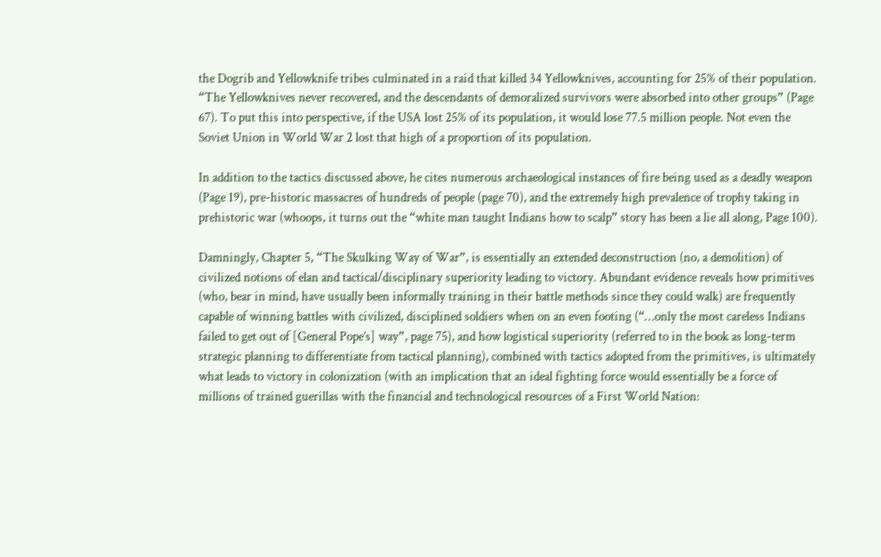the Dogrib and Yellowknife tribes culminated in a raid that killed 34 Yellowknives, accounting for 25% of their population. “The Yellowknives never recovered, and the descendants of demoralized survivors were absorbed into other groups” (Page 67). To put this into perspective, if the USA lost 25% of its population, it would lose 77.5 million people. Not even the Soviet Union in World War 2 lost that high of a proportion of its population.

In addition to the tactics discussed above, he cites numerous archaeological instances of fire being used as a deadly weapon (Page 19), pre-historic massacres of hundreds of people (page 70), and the extremely high prevalence of trophy taking in prehistoric war (whoops, it turns out the “white man taught Indians how to scalp” story has been a lie all along, Page 100).

Damningly, Chapter 5, “The Skulking Way of War”, is essentially an extended deconstruction (no, a demolition) of civilized notions of elan and tactical/disciplinary superiority leading to victory. Abundant evidence reveals how primitives (who, bear in mind, have usually been informally training in their battle methods since they could walk) are frequently capable of winning battles with civilized, disciplined soldiers when on an even footing (“…only the most careless Indians failed to get out of [General Pope’s] way”, page 75), and how logistical superiority (referred to in the book as long-term strategic planning to differentiate from tactical planning), combined with tactics adopted from the primitives, is ultimately what leads to victory in colonization (with an implication that an ideal fighting force would essentially be a force of millions of trained guerillas with the financial and technological resources of a First World Nation: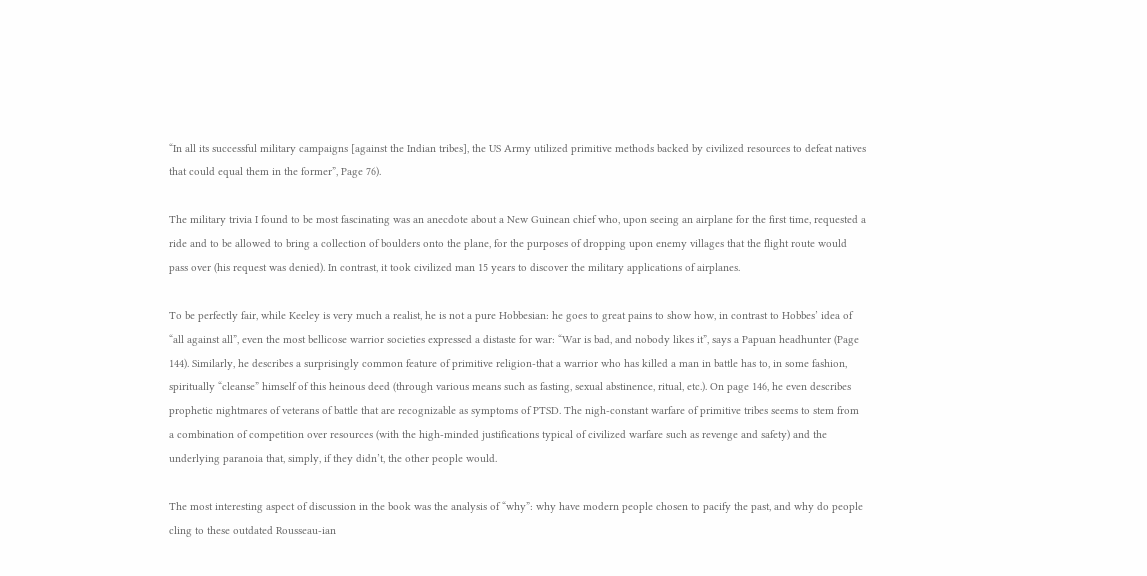“In all its successful military campaigns [against the Indian tribes], the US Army utilized primitive methods backed by civilized resources to defeat natives that could equal them in the former”, Page 76).

The military trivia I found to be most fascinating was an anecdote about a New Guinean chief who, upon seeing an airplane for the first time, requested a ride and to be allowed to bring a collection of boulders onto the plane, for the purposes of dropping upon enemy villages that the flight route would pass over (his request was denied). In contrast, it took civilized man 15 years to discover the military applications of airplanes.

To be perfectly fair, while Keeley is very much a realist, he is not a pure Hobbesian: he goes to great pains to show how, in contrast to Hobbes’ idea of “all against all”, even the most bellicose warrior societies expressed a distaste for war: “War is bad, and nobody likes it”, says a Papuan headhunter (Page 144). Similarly, he describes a surprisingly common feature of primitive religion-that a warrior who has killed a man in battle has to, in some fashion, spiritually “cleanse” himself of this heinous deed (through various means such as fasting, sexual abstinence, ritual, etc.). On page 146, he even describes prophetic nightmares of veterans of battle that are recognizable as symptoms of PTSD. The nigh-constant warfare of primitive tribes seems to stem from a combination of competition over resources (with the high-minded justifications typical of civilized warfare such as revenge and safety) and the underlying paranoia that, simply, if they didn’t, the other people would.

The most interesting aspect of discussion in the book was the analysis of “why”: why have modern people chosen to pacify the past, and why do people cling to these outdated Rousseau-ian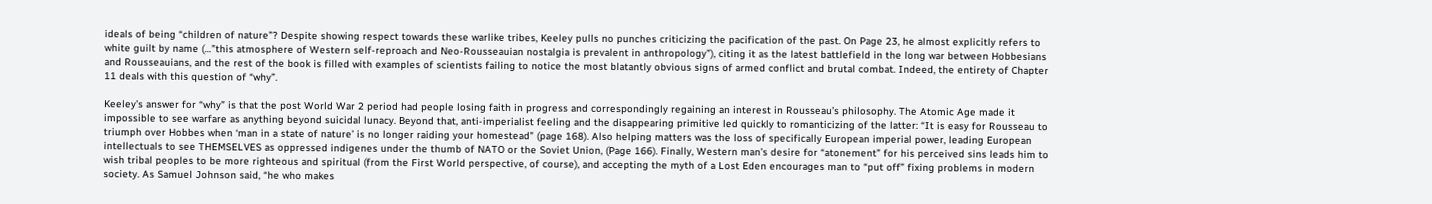ideals of being “children of nature”? Despite showing respect towards these warlike tribes, Keeley pulls no punches criticizing the pacification of the past. On Page 23, he almost explicitly refers to white guilt by name (…”this atmosphere of Western self-reproach and Neo-Rousseauian nostalgia is prevalent in anthropology”), citing it as the latest battlefield in the long war between Hobbesians and Rousseauians, and the rest of the book is filled with examples of scientists failing to notice the most blatantly obvious signs of armed conflict and brutal combat. Indeed, the entirety of Chapter 11 deals with this question of “why”.

Keeley’s answer for “why” is that the post World War 2 period had people losing faith in progress and correspondingly regaining an interest in Rousseau’s philosophy. The Atomic Age made it impossible to see warfare as anything beyond suicidal lunacy. Beyond that, anti-imperialist feeling and the disappearing primitive led quickly to romanticizing of the latter: “It is easy for Rousseau to triumph over Hobbes when ‘man in a state of nature’ is no longer raiding your homestead” (page 168). Also helping matters was the loss of specifically European imperial power, leading European intellectuals to see THEMSELVES as oppressed indigenes under the thumb of NATO or the Soviet Union, (Page 166). Finally, Western man’s desire for “atonement” for his perceived sins leads him to wish tribal peoples to be more righteous and spiritual (from the First World perspective, of course), and accepting the myth of a Lost Eden encourages man to “put off” fixing problems in modern society. As Samuel Johnson said, “he who makes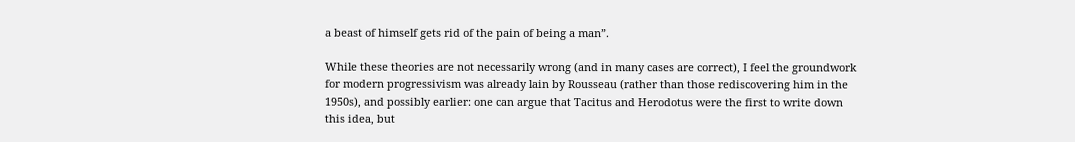a beast of himself gets rid of the pain of being a man”.

While these theories are not necessarily wrong (and in many cases are correct), I feel the groundwork for modern progressivism was already lain by Rousseau (rather than those rediscovering him in the 1950s), and possibly earlier: one can argue that Tacitus and Herodotus were the first to write down this idea, but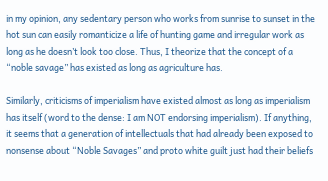in my opinion, any sedentary person who works from sunrise to sunset in the hot sun can easily romanticize a life of hunting game and irregular work as long as he doesn’t look too close. Thus, I theorize that the concept of a “noble savage” has existed as long as agriculture has.

Similarly, criticisms of imperialism have existed almost as long as imperialism has itself (word to the dense: I am NOT endorsing imperialism). If anything, it seems that a generation of intellectuals that had already been exposed to nonsense about “Noble Savages” and proto white guilt just had their beliefs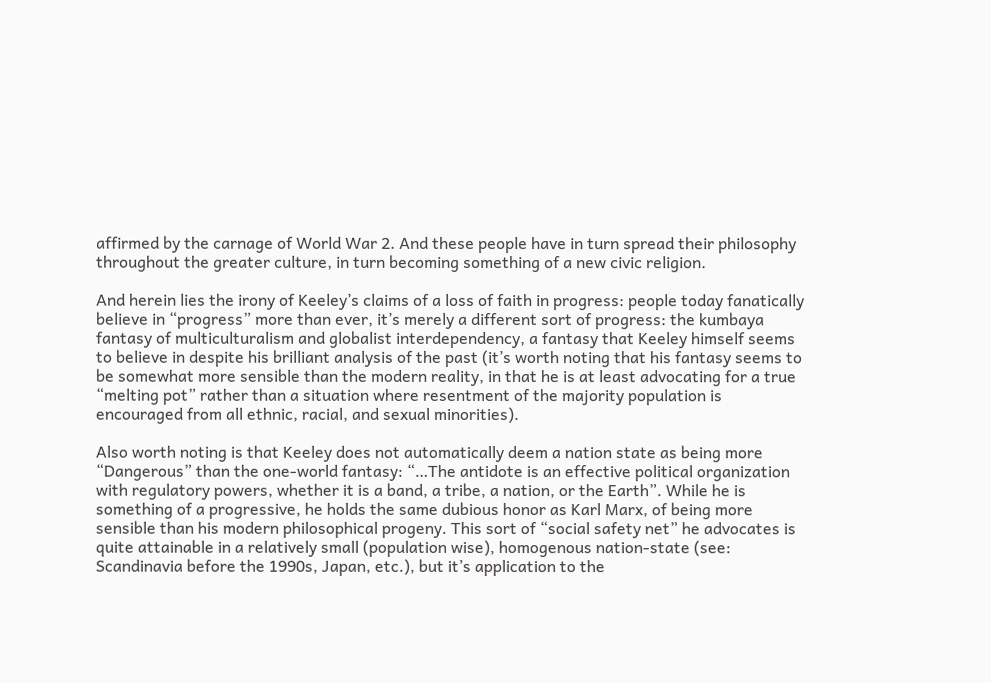affirmed by the carnage of World War 2. And these people have in turn spread their philosophy throughout the greater culture, in turn becoming something of a new civic religion.

And herein lies the irony of Keeley’s claims of a loss of faith in progress: people today fanatically believe in “progress” more than ever, it’s merely a different sort of progress: the kumbaya fantasy of multiculturalism and globalist interdependency, a fantasy that Keeley himself seems to believe in despite his brilliant analysis of the past (it’s worth noting that his fantasy seems to be somewhat more sensible than the modern reality, in that he is at least advocating for a true “melting pot” rather than a situation where resentment of the majority population is encouraged from all ethnic, racial, and sexual minorities).

Also worth noting is that Keeley does not automatically deem a nation state as being more “Dangerous” than the one-world fantasy: “…The antidote is an effective political organization with regulatory powers, whether it is a band, a tribe, a nation, or the Earth”. While he is something of a progressive, he holds the same dubious honor as Karl Marx, of being more sensible than his modern philosophical progeny. This sort of “social safety net” he advocates is quite attainable in a relatively small (population wise), homogenous nation-state (see: Scandinavia before the 1990s, Japan, etc.), but it’s application to the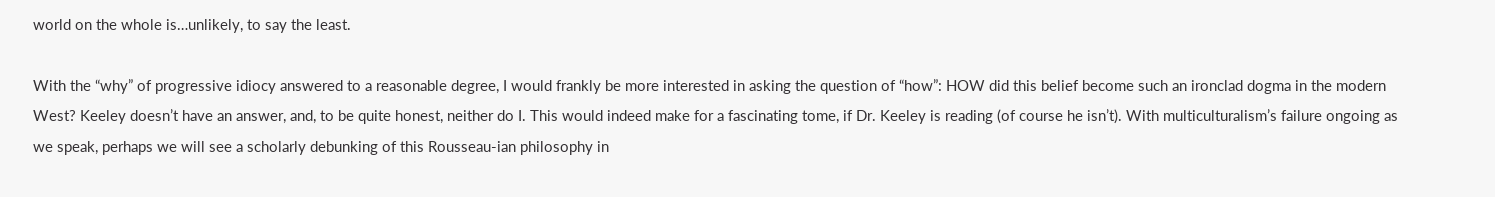world on the whole is…unlikely, to say the least.

With the “why” of progressive idiocy answered to a reasonable degree, I would frankly be more interested in asking the question of “how”: HOW did this belief become such an ironclad dogma in the modern West? Keeley doesn’t have an answer, and, to be quite honest, neither do I. This would indeed make for a fascinating tome, if Dr. Keeley is reading (of course he isn’t). With multiculturalism’s failure ongoing as we speak, perhaps we will see a scholarly debunking of this Rousseau-ian philosophy in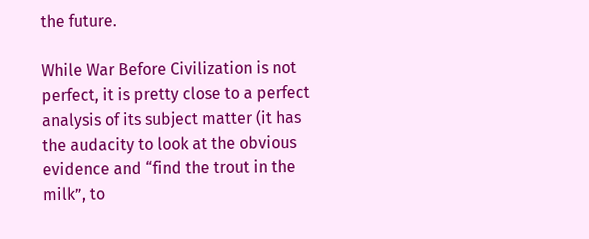the future.

While War Before Civilization is not perfect, it is pretty close to a perfect analysis of its subject matter (it has the audacity to look at the obvious evidence and “find the trout in the milk”, to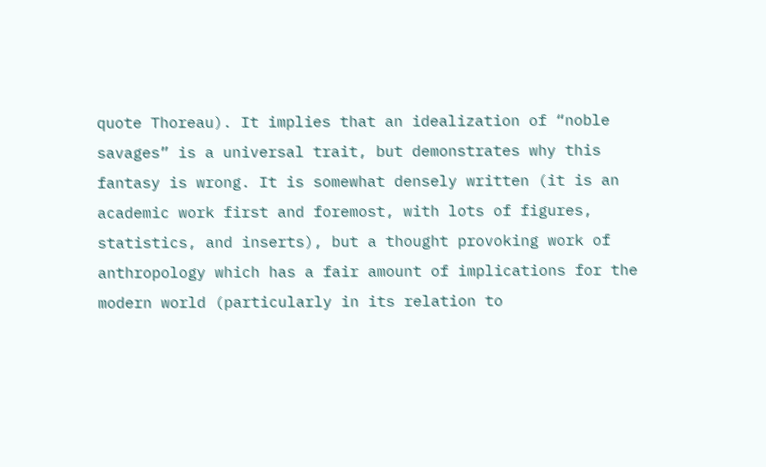quote Thoreau). It implies that an idealization of “noble savages” is a universal trait, but demonstrates why this fantasy is wrong. It is somewhat densely written (it is an academic work first and foremost, with lots of figures, statistics, and inserts), but a thought provoking work of anthropology which has a fair amount of implications for the modern world (particularly in its relation to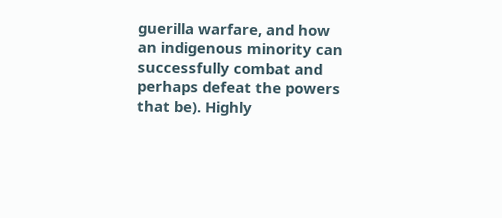guerilla warfare, and how an indigenous minority can successfully combat and perhaps defeat the powers that be). Highly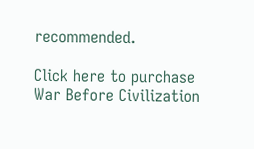recommended.

Click here to purchase War Before Civilization